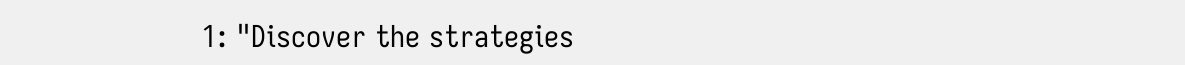1: "Discover the strategies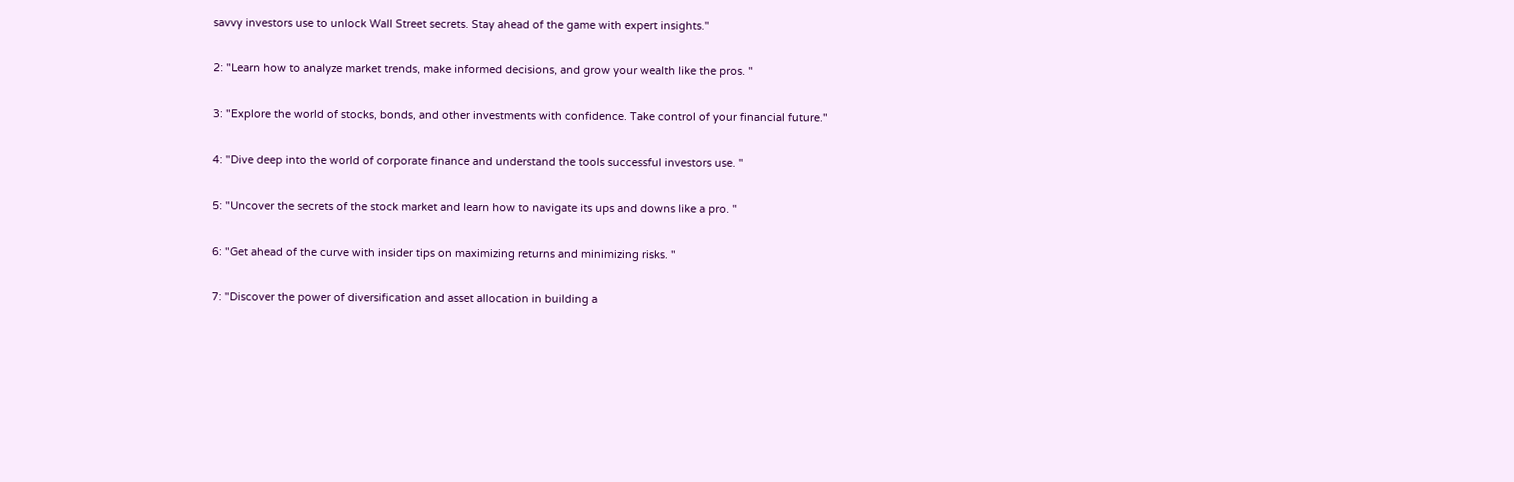savvy investors use to unlock Wall Street secrets. Stay ahead of the game with expert insights."

2: "Learn how to analyze market trends, make informed decisions, and grow your wealth like the pros. "

3: "Explore the world of stocks, bonds, and other investments with confidence. Take control of your financial future."

4: "Dive deep into the world of corporate finance and understand the tools successful investors use. "

5: "Uncover the secrets of the stock market and learn how to navigate its ups and downs like a pro. "

6: "Get ahead of the curve with insider tips on maximizing returns and minimizing risks. "

7: "Discover the power of diversification and asset allocation in building a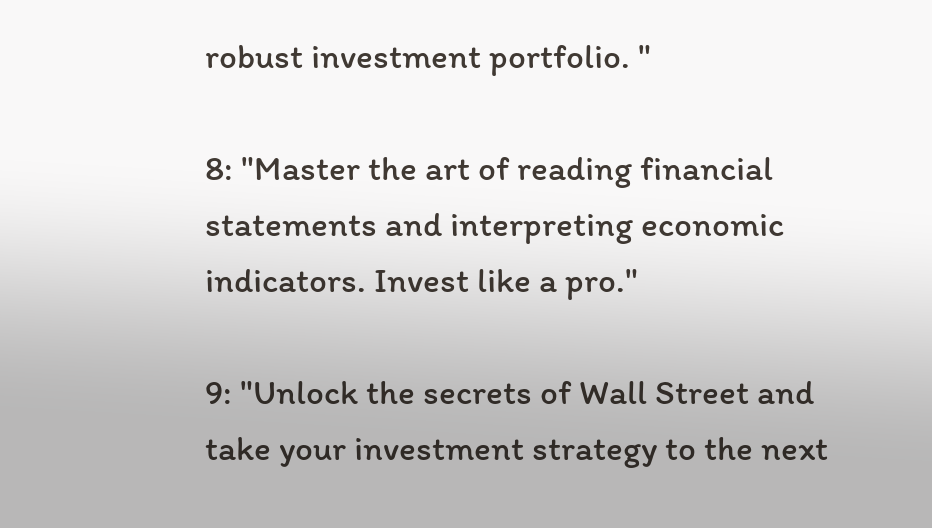robust investment portfolio. "

8: "Master the art of reading financial statements and interpreting economic indicators. Invest like a pro."

9: "Unlock the secrets of Wall Street and take your investment strategy to the next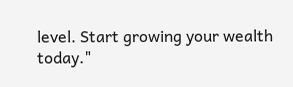level. Start growing your wealth today."